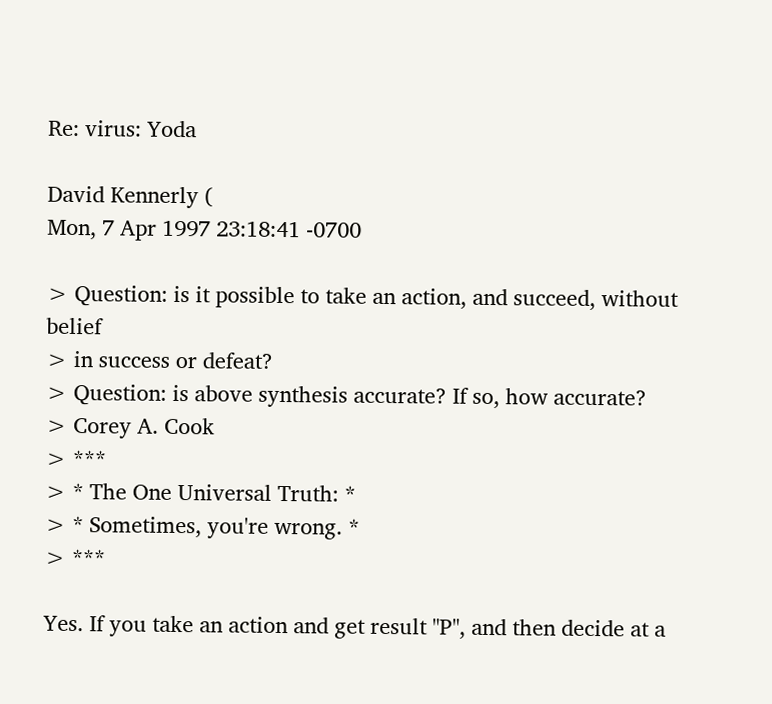Re: virus: Yoda

David Kennerly (
Mon, 7 Apr 1997 23:18:41 -0700

> Question: is it possible to take an action, and succeed, without belief
> in success or defeat?
> Question: is above synthesis accurate? If so, how accurate?
> Corey A. Cook
> ***
> * The One Universal Truth: *
> * Sometimes, you're wrong. *
> ***

Yes. If you take an action and get result "P", and then decide at a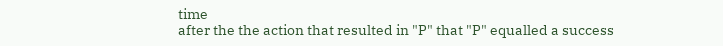time
after the the action that resulted in "P" that "P" equalled a success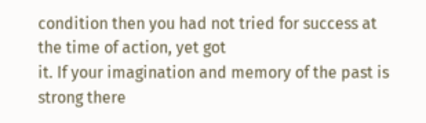condition then you had not tried for success at the time of action, yet got
it. If your imagination and memory of the past is strong there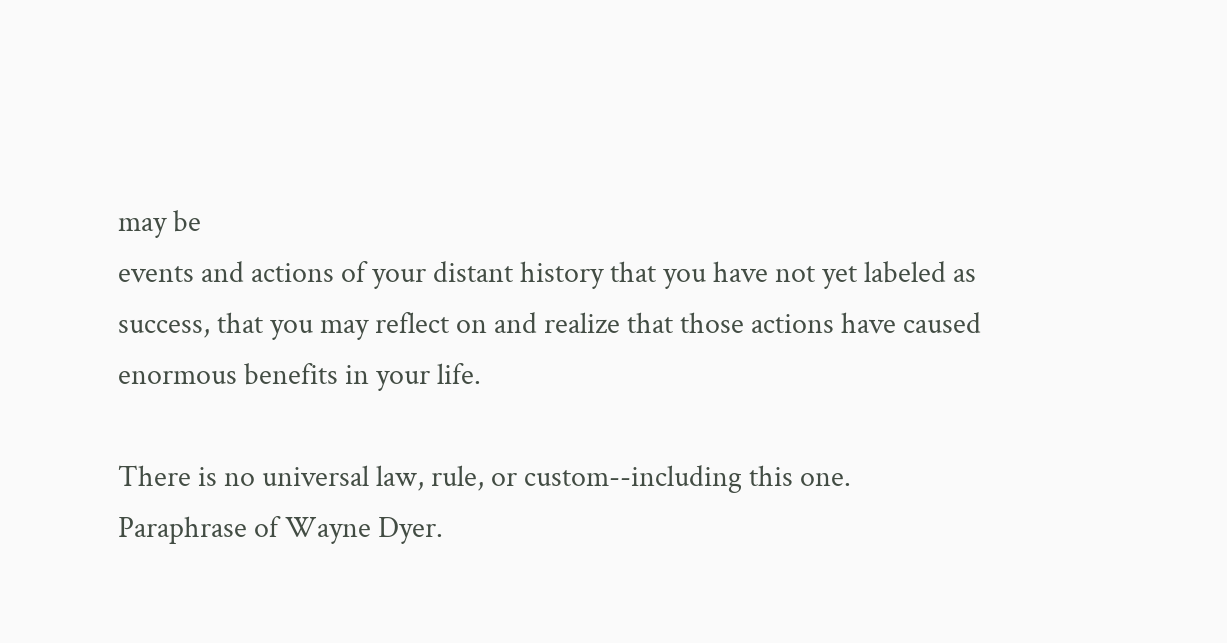may be
events and actions of your distant history that you have not yet labeled as
success, that you may reflect on and realize that those actions have caused
enormous benefits in your life.

There is no universal law, rule, or custom--including this one.
Paraphrase of Wayne Dyer.